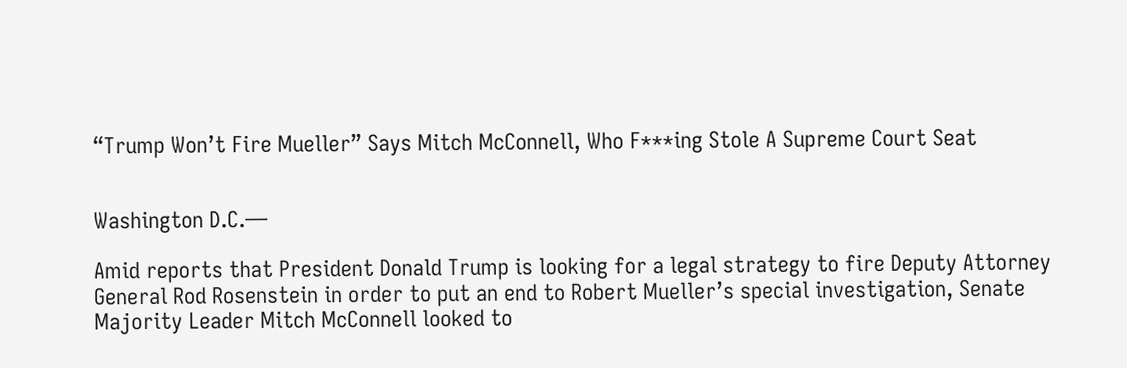“Trump Won’t Fire Mueller” Says Mitch McConnell, Who F***ing Stole A Supreme Court Seat


Washington D.C.—

Amid reports that President Donald Trump is looking for a legal strategy to fire Deputy Attorney General Rod Rosenstein in order to put an end to Robert Mueller’s special investigation, Senate Majority Leader Mitch McConnell looked to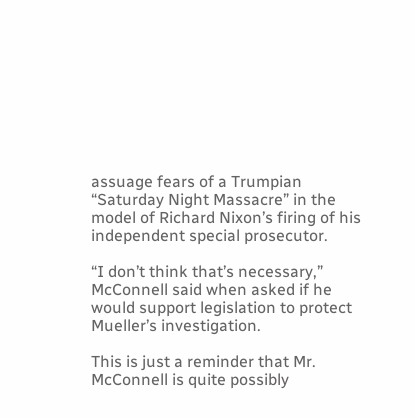assuage fears of a Trumpian “Saturday Night Massacre” in the model of Richard Nixon’s firing of his independent special prosecutor.

“I don’t think that’s necessary,” McConnell said when asked if he would support legislation to protect Mueller’s investigation.

This is just a reminder that Mr. McConnell is quite possibly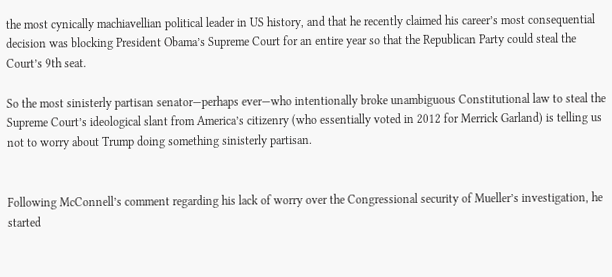the most cynically machiavellian political leader in US history, and that he recently claimed his career’s most consequential decision was blocking President Obama’s Supreme Court for an entire year so that the Republican Party could steal the Court’s 9th seat.

So the most sinisterly partisan senator—perhaps ever—who intentionally broke unambiguous Constitutional law to steal the Supreme Court’s ideological slant from America’s citizenry (who essentially voted in 2012 for Merrick Garland) is telling us not to worry about Trump doing something sinisterly partisan.


Following McConnell’s comment regarding his lack of worry over the Congressional security of Mueller’s investigation, he started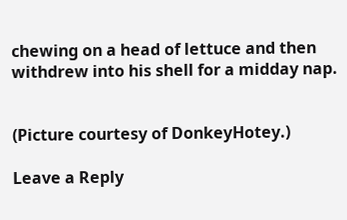chewing on a head of lettuce and then withdrew into his shell for a midday nap.


(Picture courtesy of DonkeyHotey.)

Leave a Reply